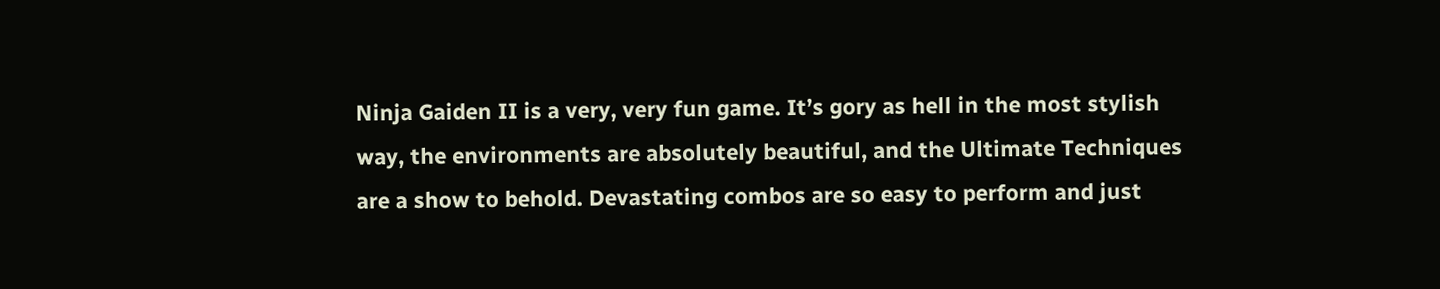Ninja Gaiden II is a very, very fun game. It’s gory as hell in the most stylish way, the environments are absolutely beautiful, and the Ultimate Techniques are a show to behold. Devastating combos are so easy to perform and just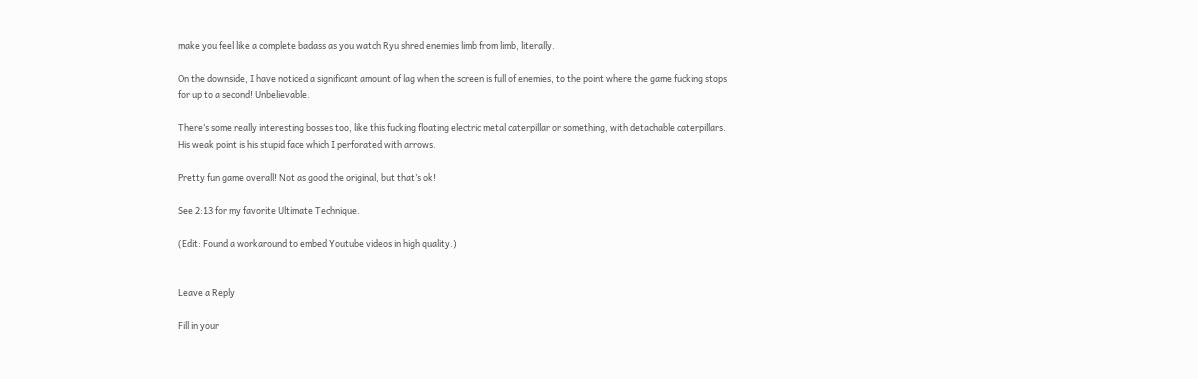make you feel like a complete badass as you watch Ryu shred enemies limb from limb, literally.

On the downside, I have noticed a significant amount of lag when the screen is full of enemies, to the point where the game fucking stops for up to a second! Unbelievable.

There’s some really interesting bosses too, like this fucking floating electric metal caterpillar or something, with detachable caterpillars. His weak point is his stupid face which I perforated with arrows.

Pretty fun game overall! Not as good the original, but that’s ok!

See 2:13 for my favorite Ultimate Technique.

(Edit: Found a workaround to embed Youtube videos in high quality.)


Leave a Reply

Fill in your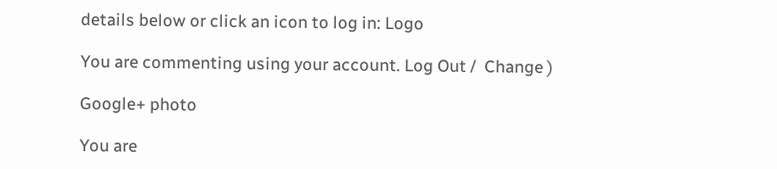details below or click an icon to log in: Logo

You are commenting using your account. Log Out /  Change )

Google+ photo

You are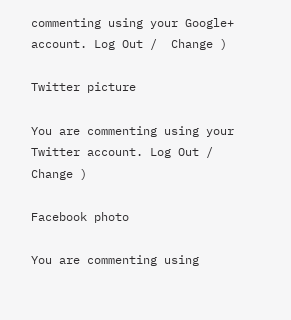commenting using your Google+ account. Log Out /  Change )

Twitter picture

You are commenting using your Twitter account. Log Out /  Change )

Facebook photo

You are commenting using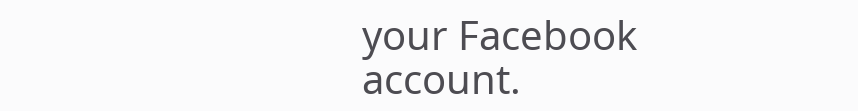your Facebook account.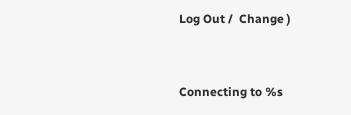Log Out /  Change )


Connecting to %s